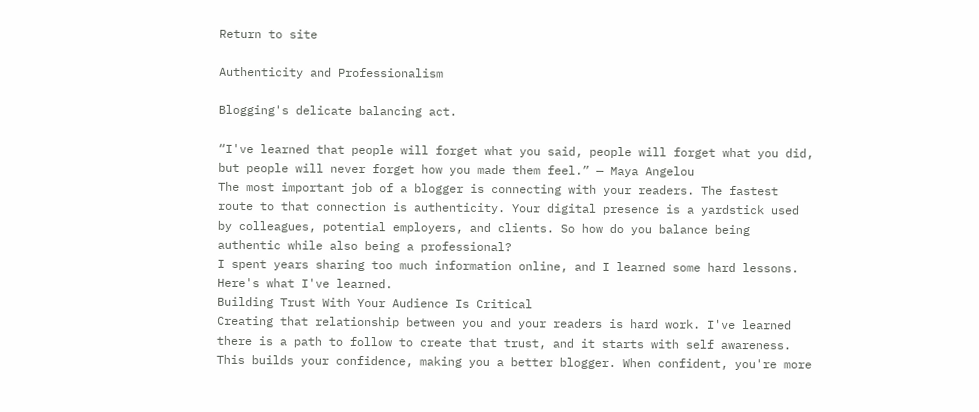Return to site

Authenticity and Professionalism

Blogging's delicate balancing act.

“I've learned that people will forget what you said, people will forget what you did,
but people will never forget how you made them feel.” — Maya Angelou
The most important job of a blogger is connecting with your readers. The fastest route to that connection is authenticity. Your digital presence is a yardstick used by colleagues, potential employers, and clients. So how do you balance being authentic while also being a professional?
I spent years sharing too much information online, and I learned some hard lessons. Here's what I've learned.
Building Trust With Your Audience Is Critical
Creating that relationship between you and your readers is hard work. I've learned there is a path to follow to create that trust, and it starts with self awareness. This builds your confidence, making you a better blogger. When confident, you're more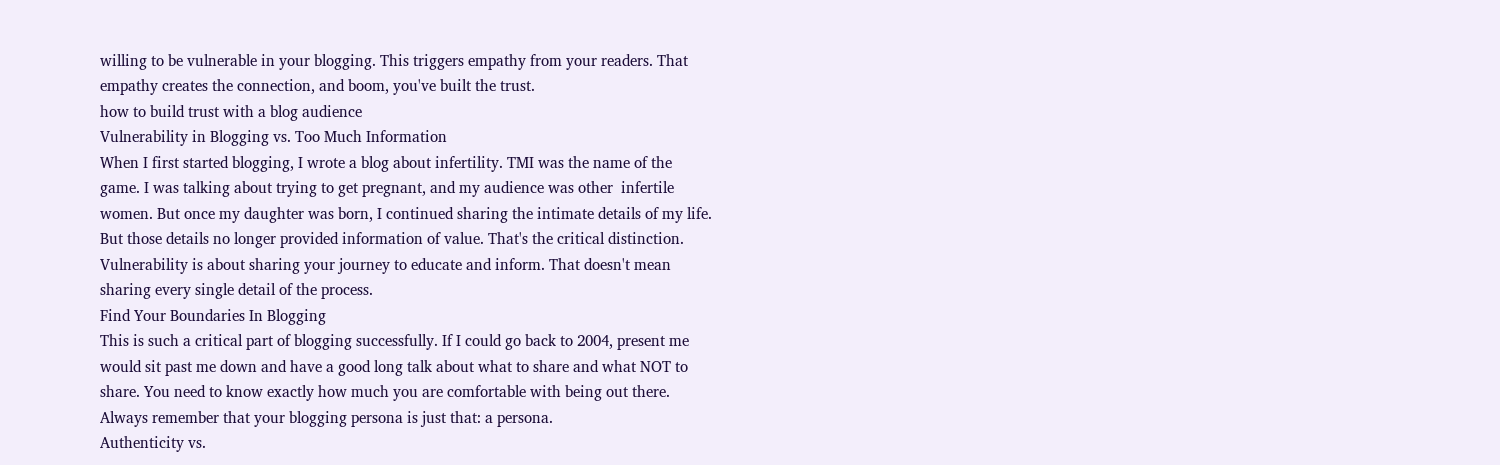willing to be vulnerable in your blogging. This triggers empathy from your readers. That empathy creates the connection, and boom, you've built the trust.
how to build trust with a blog audience
Vulnerability in Blogging vs. Too Much Information
When I first started blogging, I wrote a blog about infertility. TMI was the name of the game. I was talking about trying to get pregnant, and my audience was other  infertile women. But once my daughter was born, I continued sharing the intimate details of my life. But those details no longer provided information of value. That's the critical distinction. Vulnerability is about sharing your journey to educate and inform. That doesn't mean sharing every single detail of the process.
Find Your Boundaries In Blogging
This is such a critical part of blogging successfully. If I could go back to 2004, present me would sit past me down and have a good long talk about what to share and what NOT to share. You need to know exactly how much you are comfortable with being out there. Always remember that your blogging persona is just that: a persona.
Authenticity vs.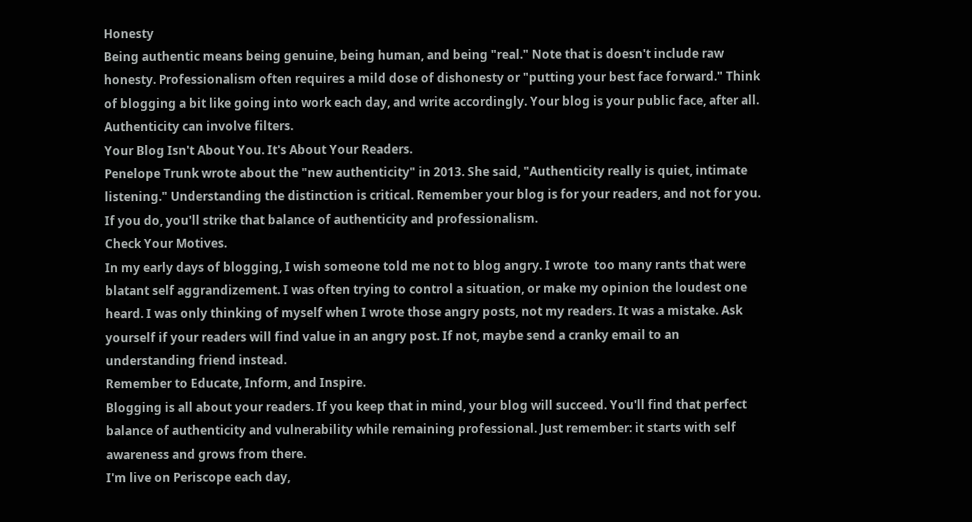Honesty
Being authentic means being genuine, being human, and being "real." Note that is doesn't include raw honesty. Professionalism often requires a mild dose of dishonesty or "putting your best face forward." Think of blogging a bit like going into work each day, and write accordingly. Your blog is your public face, after all. Authenticity can involve filters.
Your Blog Isn't About You. It's About Your Readers.
Penelope Trunk wrote about the "new authenticity" in 2013. She said, "Authenticity really is quiet, intimate listening." Understanding the distinction is critical. Remember your blog is for your readers, and not for you. If you do, you'll strike that balance of authenticity and professionalism.
Check Your Motives.
In my early days of blogging, I wish someone told me not to blog angry. I wrote  too many rants that were blatant self aggrandizement. I was often trying to control a situation, or make my opinion the loudest one heard. I was only thinking of myself when I wrote those angry posts, not my readers. It was a mistake. Ask yourself if your readers will find value in an angry post. If not, maybe send a cranky email to an understanding friend instead.
Remember to Educate, Inform, and Inspire.
Blogging is all about your readers. If you keep that in mind, your blog will succeed. You'll find that perfect balance of authenticity and vulnerability while remaining professional. Just remember: it starts with self awareness and grows from there.
I'm live on Periscope each day,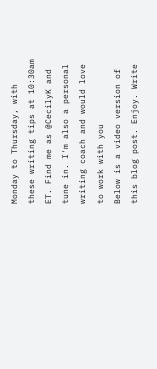Monday to Thursday, with these writing tips at 10:30am ET. Find me as @CecilyK and tune in. I'm also a personal writing coach and would love to work with you
Below is a video version of this blog post. Enjoy. Write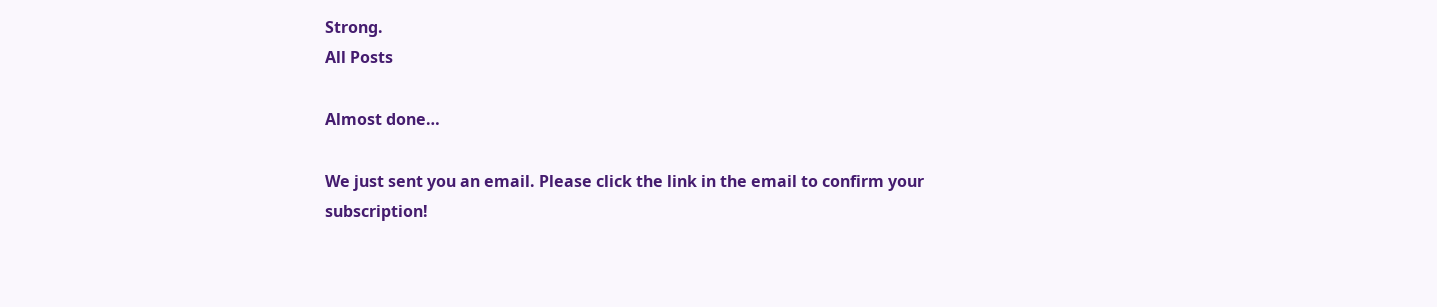Strong.
All Posts

Almost done…

We just sent you an email. Please click the link in the email to confirm your subscription!